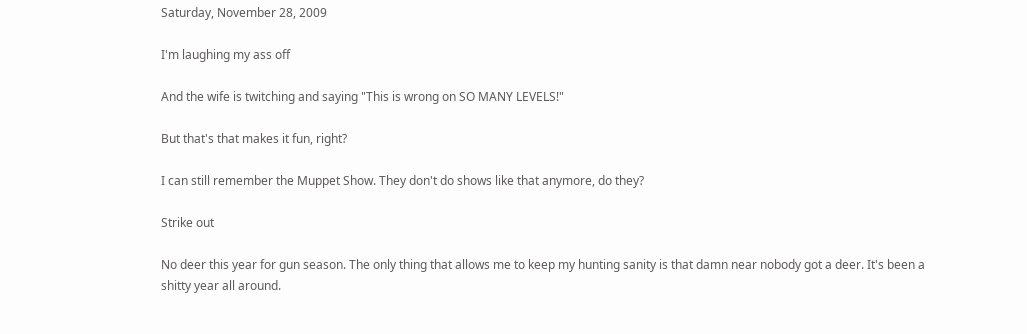Saturday, November 28, 2009

I'm laughing my ass off

And the wife is twitching and saying "This is wrong on SO MANY LEVELS!"

But that's that makes it fun, right?

I can still remember the Muppet Show. They don't do shows like that anymore, do they?

Strike out

No deer this year for gun season. The only thing that allows me to keep my hunting sanity is that damn near nobody got a deer. It's been a shitty year all around.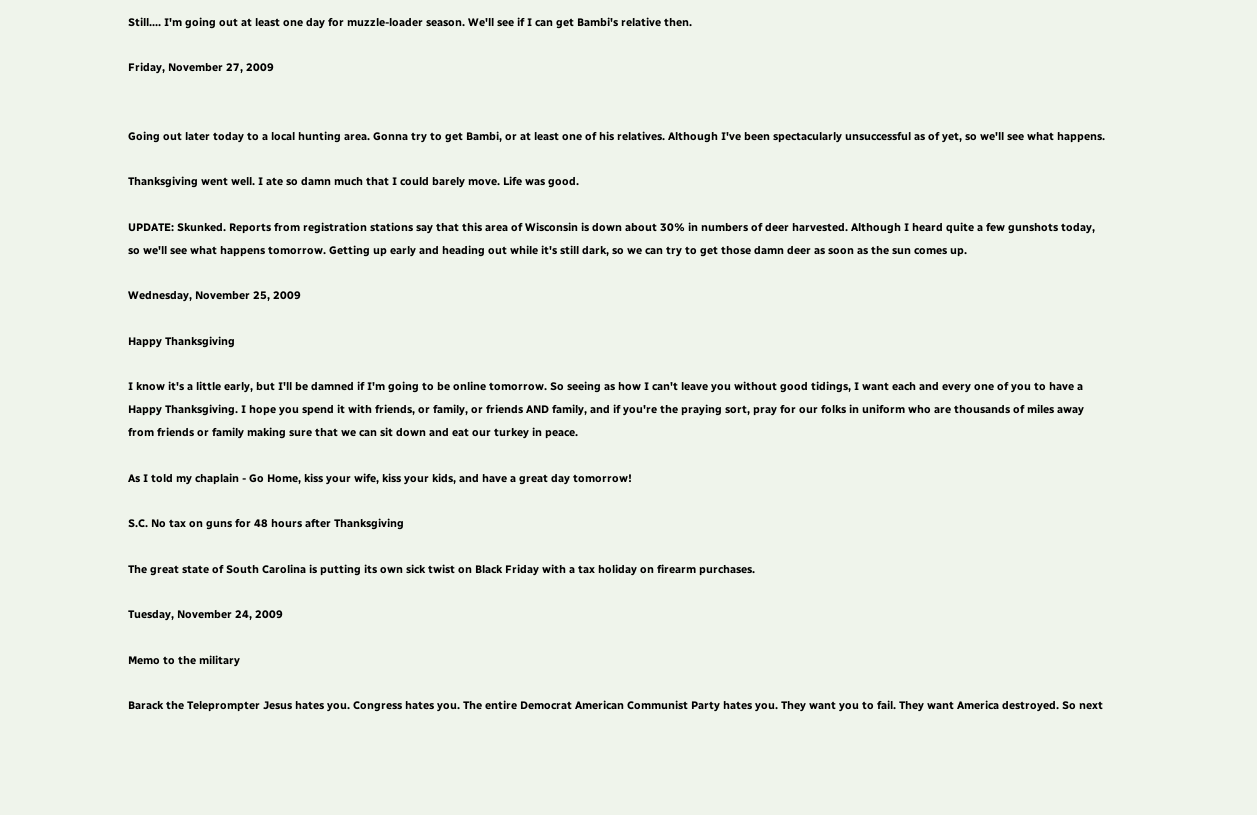Still.... I'm going out at least one day for muzzle-loader season. We'll see if I can get Bambi's relative then.

Friday, November 27, 2009


Going out later today to a local hunting area. Gonna try to get Bambi, or at least one of his relatives. Although I've been spectacularly unsuccessful as of yet, so we'll see what happens.

Thanksgiving went well. I ate so damn much that I could barely move. Life was good.

UPDATE: Skunked. Reports from registration stations say that this area of Wisconsin is down about 30% in numbers of deer harvested. Although I heard quite a few gunshots today, so we'll see what happens tomorrow. Getting up early and heading out while it's still dark, so we can try to get those damn deer as soon as the sun comes up.

Wednesday, November 25, 2009

Happy Thanksgiving

I know it's a little early, but I'll be damned if I'm going to be online tomorrow. So seeing as how I can't leave you without good tidings, I want each and every one of you to have a Happy Thanksgiving. I hope you spend it with friends, or family, or friends AND family, and if you're the praying sort, pray for our folks in uniform who are thousands of miles away from friends or family making sure that we can sit down and eat our turkey in peace.

As I told my chaplain - Go Home, kiss your wife, kiss your kids, and have a great day tomorrow!

S.C. No tax on guns for 48 hours after Thanksgiving

The great state of South Carolina is putting its own sick twist on Black Friday with a tax holiday on firearm purchases.

Tuesday, November 24, 2009

Memo to the military

Barack the Teleprompter Jesus hates you. Congress hates you. The entire Democrat American Communist Party hates you. They want you to fail. They want America destroyed. So next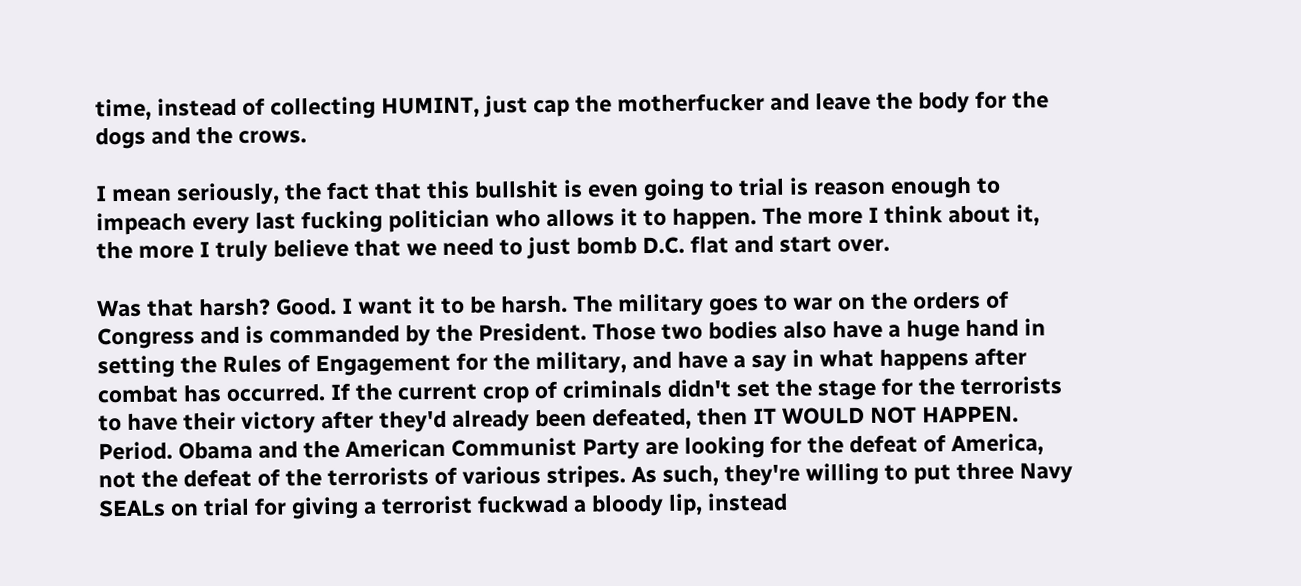time, instead of collecting HUMINT, just cap the motherfucker and leave the body for the dogs and the crows.

I mean seriously, the fact that this bullshit is even going to trial is reason enough to impeach every last fucking politician who allows it to happen. The more I think about it, the more I truly believe that we need to just bomb D.C. flat and start over.

Was that harsh? Good. I want it to be harsh. The military goes to war on the orders of Congress and is commanded by the President. Those two bodies also have a huge hand in setting the Rules of Engagement for the military, and have a say in what happens after combat has occurred. If the current crop of criminals didn't set the stage for the terrorists to have their victory after they'd already been defeated, then IT WOULD NOT HAPPEN. Period. Obama and the American Communist Party are looking for the defeat of America, not the defeat of the terrorists of various stripes. As such, they're willing to put three Navy SEALs on trial for giving a terrorist fuckwad a bloody lip, instead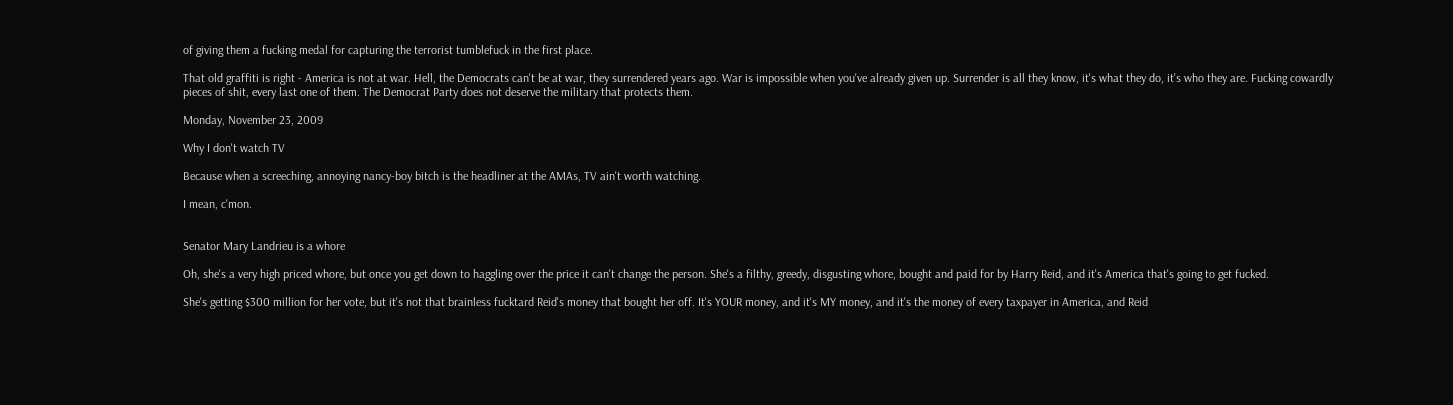of giving them a fucking medal for capturing the terrorist tumblefuck in the first place.

That old graffiti is right - America is not at war. Hell, the Democrats can't be at war, they surrendered years ago. War is impossible when you've already given up. Surrender is all they know, it's what they do, it's who they are. Fucking cowardly pieces of shit, every last one of them. The Democrat Party does not deserve the military that protects them.

Monday, November 23, 2009

Why I don't watch TV

Because when a screeching, annoying nancy-boy bitch is the headliner at the AMAs, TV ain't worth watching.

I mean, c'mon.


Senator Mary Landrieu is a whore

Oh, she's a very high priced whore, but once you get down to haggling over the price it can't change the person. She's a filthy, greedy, disgusting whore, bought and paid for by Harry Reid, and it's America that's going to get fucked.

She's getting $300 million for her vote, but it's not that brainless fucktard Reid's money that bought her off. It's YOUR money, and it's MY money, and it's the money of every taxpayer in America, and Reid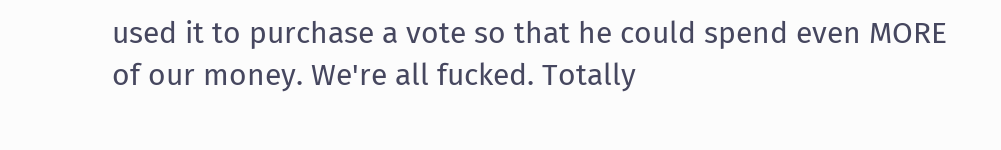used it to purchase a vote so that he could spend even MORE of our money. We're all fucked. Totally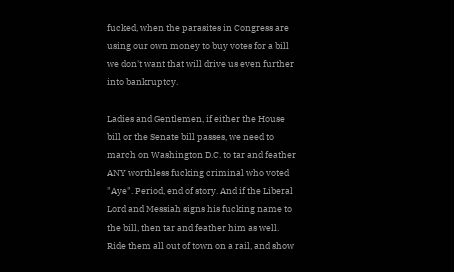fucked, when the parasites in Congress are using our own money to buy votes for a bill we don't want that will drive us even further into bankruptcy.

Ladies and Gentlemen, if either the House bill or the Senate bill passes, we need to march on Washington D.C. to tar and feather ANY worthless fucking criminal who voted "Aye". Period, end of story. And if the Liberal Lord and Messiah signs his fucking name to the bill, then tar and feather him as well. Ride them all out of town on a rail, and show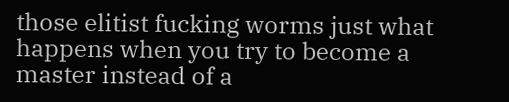those elitist fucking worms just what happens when you try to become a master instead of a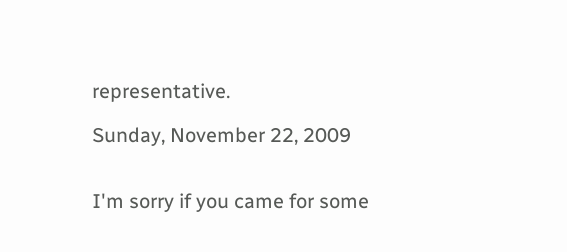representative.

Sunday, November 22, 2009


I'm sorry if you came for some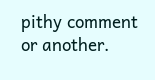pithy comment or another.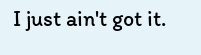I just ain't got it.